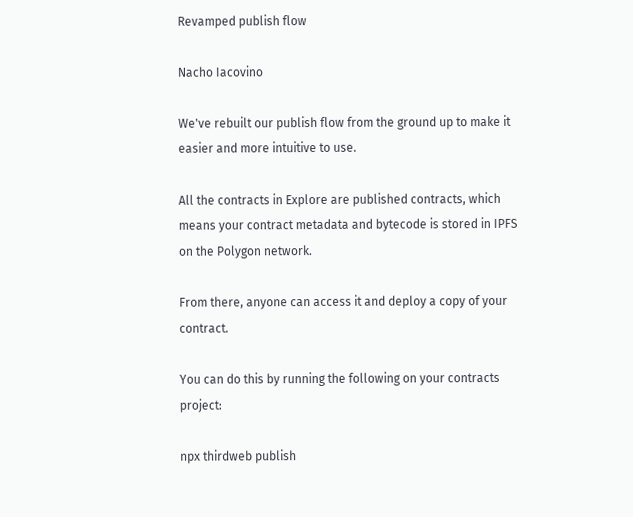Revamped publish flow

Nacho Iacovino

We've rebuilt our publish flow from the ground up to make it easier and more intuitive to use.

All the contracts in Explore are published contracts, which means your contract metadata and bytecode is stored in IPFS on the Polygon network.

From there, anyone can access it and deploy a copy of your contract.

You can do this by running the following on your contracts project:

npx thirdweb publish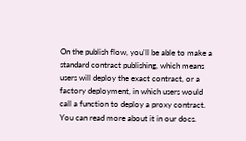On the publish flow, you'll be able to make a standard contract publishing, which means users will deploy the exact contract, or a factory deployment, in which users would call a function to deploy a proxy contract. You can read more about it in our docs.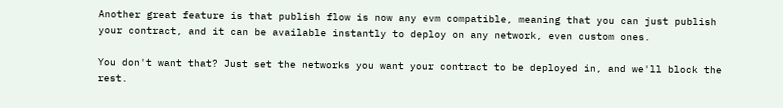Another great feature is that publish flow is now any evm compatible, meaning that you can just publish your contract, and it can be available instantly to deploy on any network, even custom ones.

You don't want that? Just set the networks you want your contract to be deployed in, and we'll block the rest.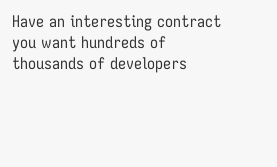Have an interesting contract you want hundreds of thousands of developers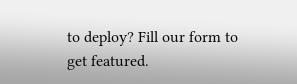to deploy? Fill our form to get featured.